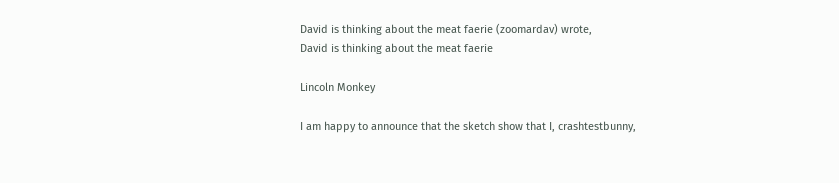David is thinking about the meat faerie (zoomardav) wrote,
David is thinking about the meat faerie

Lincoln Monkey

I am happy to announce that the sketch show that I, crashtestbunny,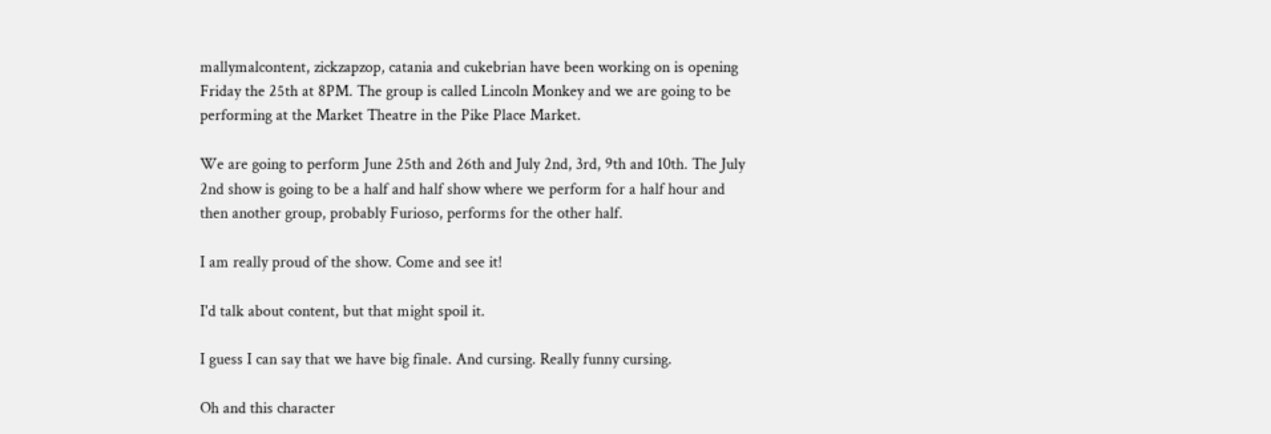mallymalcontent, zickzapzop, catania and cukebrian have been working on is opening Friday the 25th at 8PM. The group is called Lincoln Monkey and we are going to be performing at the Market Theatre in the Pike Place Market.

We are going to perform June 25th and 26th and July 2nd, 3rd, 9th and 10th. The July 2nd show is going to be a half and half show where we perform for a half hour and then another group, probably Furioso, performs for the other half.

I am really proud of the show. Come and see it!

I'd talk about content, but that might spoil it.

I guess I can say that we have big finale. And cursing. Really funny cursing.

Oh and this character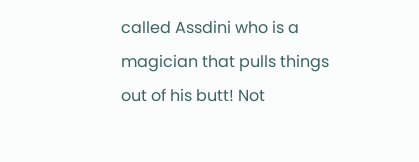called Assdini who is a magician that pulls things out of his butt! Not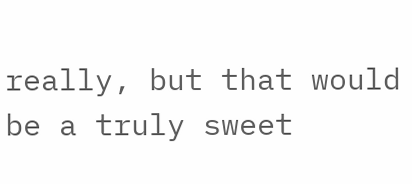really, but that would be a truly sweet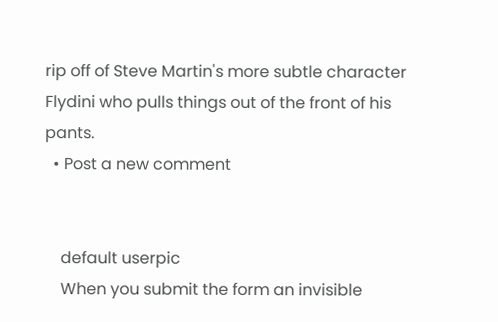rip off of Steve Martin's more subtle character Flydini who pulls things out of the front of his pants.
  • Post a new comment


    default userpic
    When you submit the form an invisible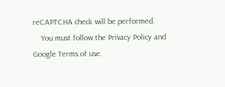reCAPTCHA check will be performed.
    You must follow the Privacy Policy and Google Terms of use.